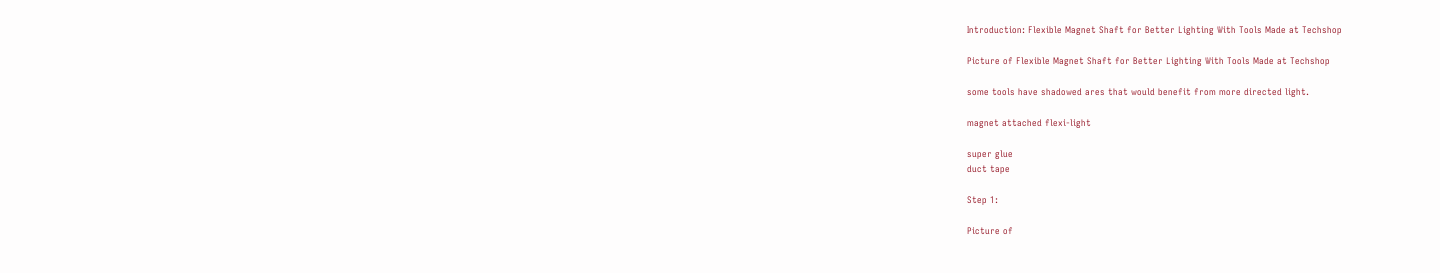Introduction: Flexible Magnet Shaft for Better Lighting With Tools Made at Techshop

Picture of Flexible Magnet Shaft for Better Lighting With Tools Made at Techshop

some tools have shadowed ares that would benefit from more directed light.

magnet attached flexi-light

super glue
duct tape

Step 1:

Picture of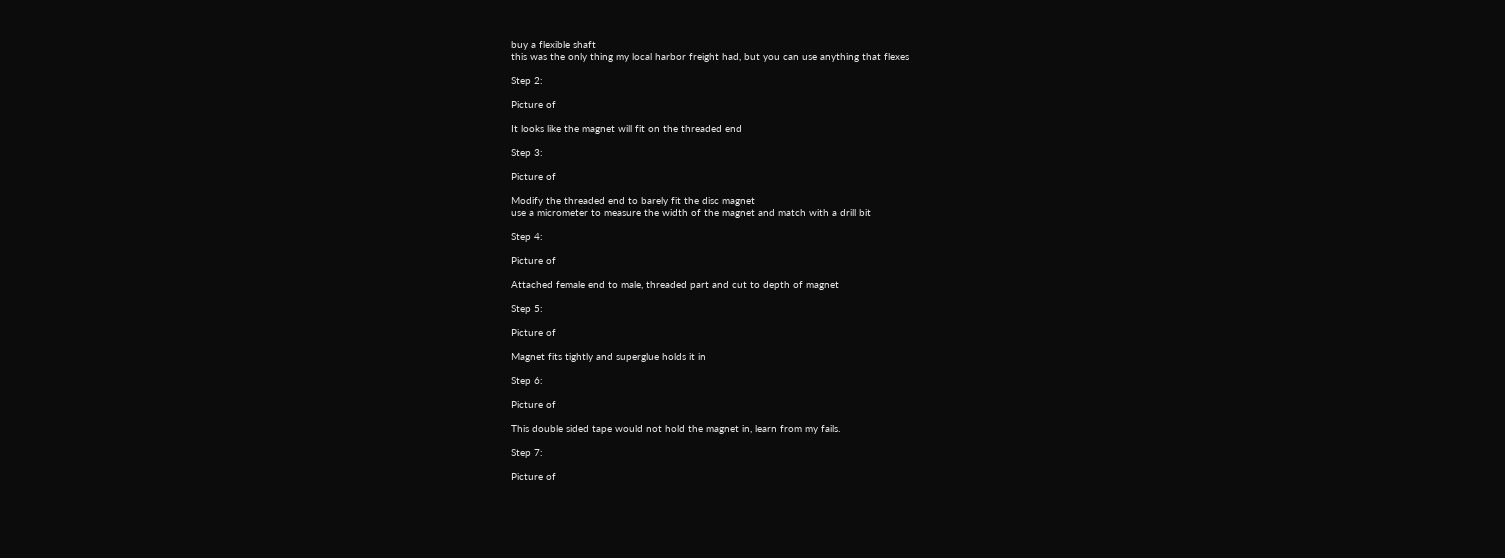buy a flexible shaft
this was the only thing my local harbor freight had, but you can use anything that flexes

Step 2:

Picture of

It looks like the magnet will fit on the threaded end

Step 3:

Picture of

Modify the threaded end to barely fit the disc magnet
use a micrometer to measure the width of the magnet and match with a drill bit

Step 4:

Picture of

Attached female end to male, threaded part and cut to depth of magnet

Step 5:

Picture of

Magnet fits tightly and superglue holds it in

Step 6:

Picture of

This double sided tape would not hold the magnet in, learn from my fails.

Step 7:

Picture of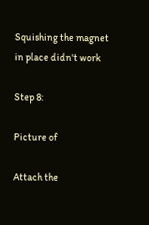Squishing the magnet in place didn't work

Step 8:

Picture of

Attach the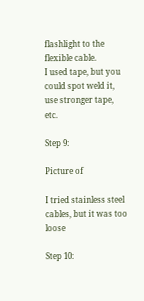flashlight to the flexible cable.
I used tape, but you could spot weld it, use stronger tape, etc.

Step 9:

Picture of

I tried stainless steel cables, but it was too loose

Step 10: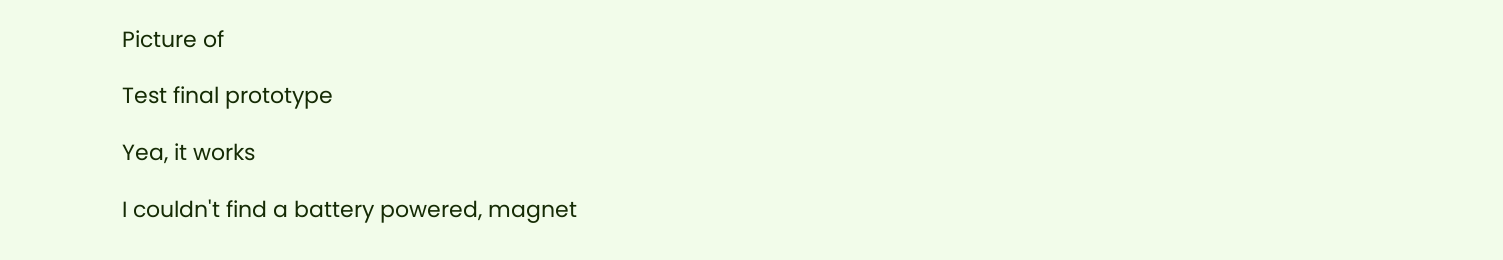Picture of

Test final prototype

Yea, it works

I couldn't find a battery powered, magnet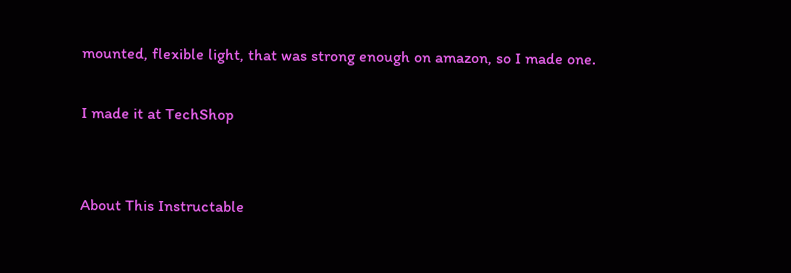mounted, flexible light, that was strong enough on amazon, so I made one.

I made it at TechShop


About This Instructable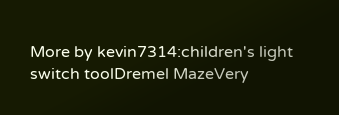More by kevin7314:children's light switch toolDremel MazeVery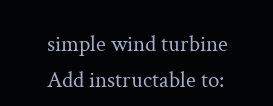simple wind turbine
Add instructable to: